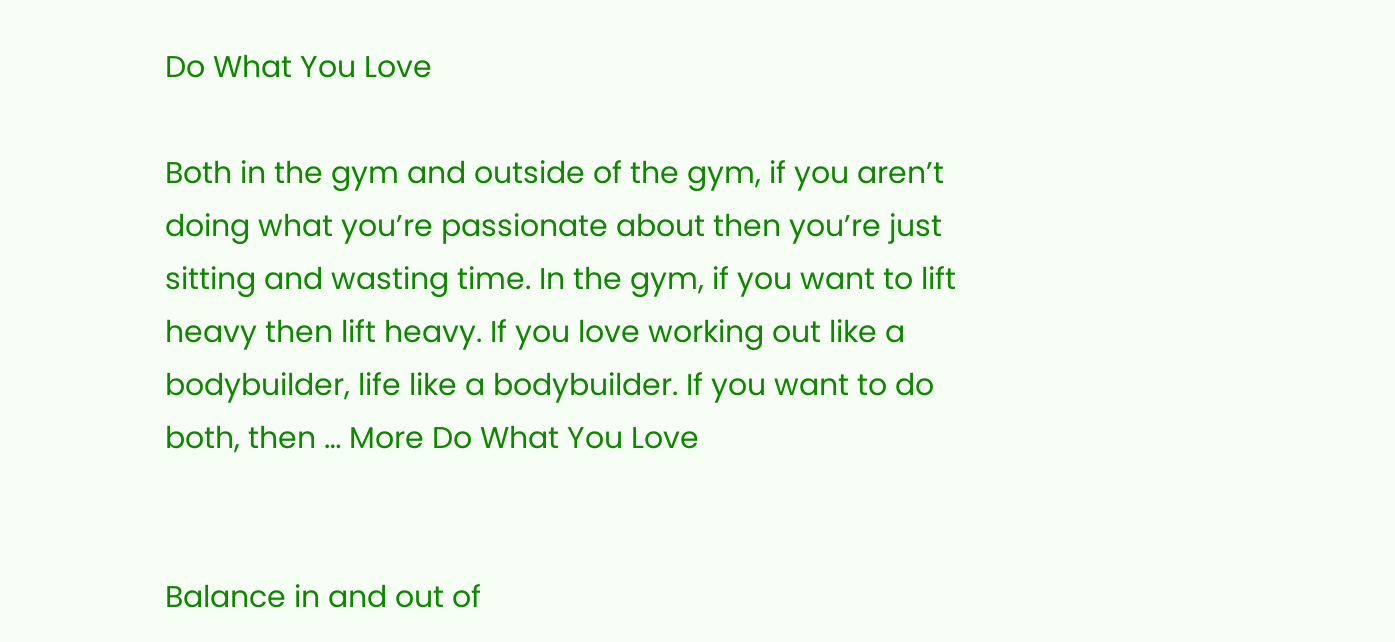Do What You Love

Both in the gym and outside of the gym, if you aren’t doing what you’re passionate about then you’re just sitting and wasting time. In the gym, if you want to lift heavy then lift heavy. If you love working out like a bodybuilder, life like a bodybuilder. If you want to do both, then … More Do What You Love


Balance in and out of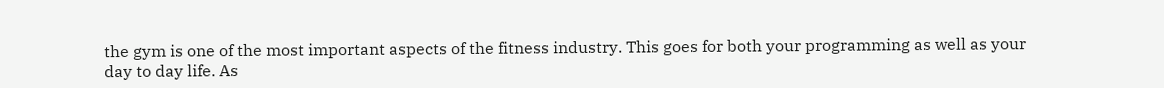the gym is one of the most important aspects of the fitness industry. This goes for both your programming as well as your day to day life. As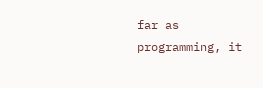far as programming, it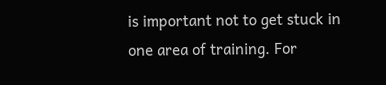is important not to get stuck in one area of training. For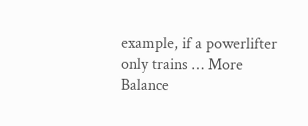example, if a powerlifter only trains … More Balance